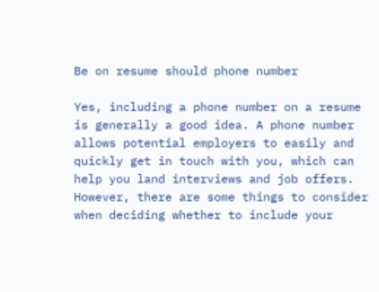Be on resume should phone number

Yes, including a phone number on a resume is generally a good idea. A phone number allows potential employers to easily and quickly get in touch with you, which can help you land interviews and job offers. However, there are some things to consider when deciding whether to include your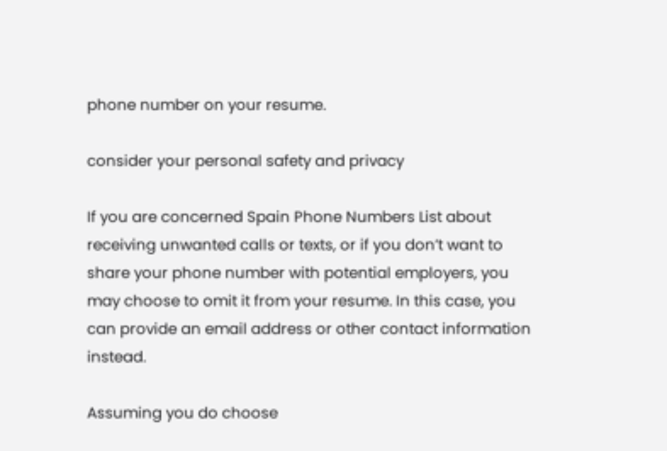phone number on your resume.

consider your personal safety and privacy

If you are concerned Spain Phone Numbers List about receiving unwanted calls or texts, or if you don’t want to share your phone number with potential employers, you may choose to omit it from your resume. In this case, you can provide an email address or other contact information instead.

Assuming you do choose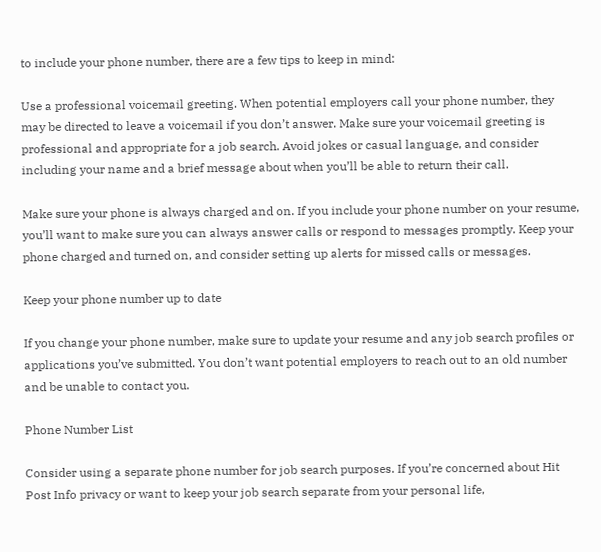to include your phone number, there are a few tips to keep in mind:

Use a professional voicemail greeting. When potential employers call your phone number, they may be directed to leave a voicemail if you don’t answer. Make sure your voicemail greeting is professional and appropriate for a job search. Avoid jokes or casual language, and consider including your name and a brief message about when you’ll be able to return their call.

Make sure your phone is always charged and on. If you include your phone number on your resume, you’ll want to make sure you can always answer calls or respond to messages promptly. Keep your phone charged and turned on, and consider setting up alerts for missed calls or messages.

Keep your phone number up to date

If you change your phone number, make sure to update your resume and any job search profiles or applications you’ve submitted. You don’t want potential employers to reach out to an old number and be unable to contact you.

Phone Number List

Consider using a separate phone number for job search purposes. If you’re concerned about Hit Post Info privacy or want to keep your job search separate from your personal life,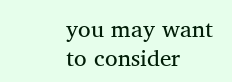you may want to consider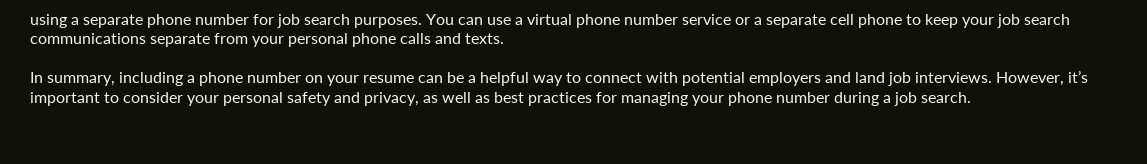using a separate phone number for job search purposes. You can use a virtual phone number service or a separate cell phone to keep your job search communications separate from your personal phone calls and texts.

In summary, including a phone number on your resume can be a helpful way to connect with potential employers and land job interviews. However, it’s important to consider your personal safety and privacy, as well as best practices for managing your phone number during a job search.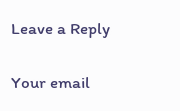Leave a Reply

Your email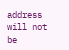address will not be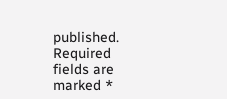published. Required fields are marked *